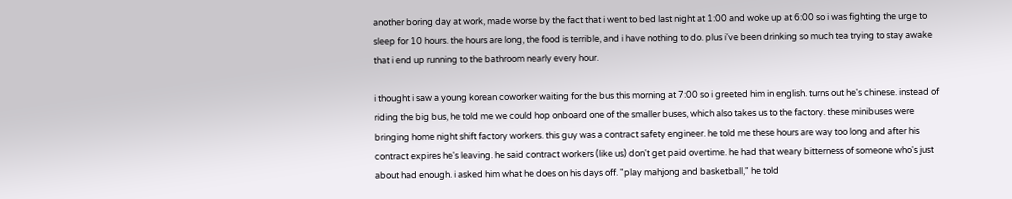another boring day at work, made worse by the fact that i went to bed last night at 1:00 and woke up at 6:00 so i was fighting the urge to sleep for 10 hours. the hours are long, the food is terrible, and i have nothing to do. plus i've been drinking so much tea trying to stay awake that i end up running to the bathroom nearly every hour.

i thought i saw a young korean coworker waiting for the bus this morning at 7:00 so i greeted him in english. turns out he's chinese. instead of riding the big bus, he told me we could hop onboard one of the smaller buses, which also takes us to the factory. these minibuses were bringing home night shift factory workers. this guy was a contract safety engineer. he told me these hours are way too long and after his contract expires he's leaving. he said contract workers (like us) don't get paid overtime. he had that weary bitterness of someone who's just about had enough. i asked him what he does on his days off. "play mahjong and basketball," he told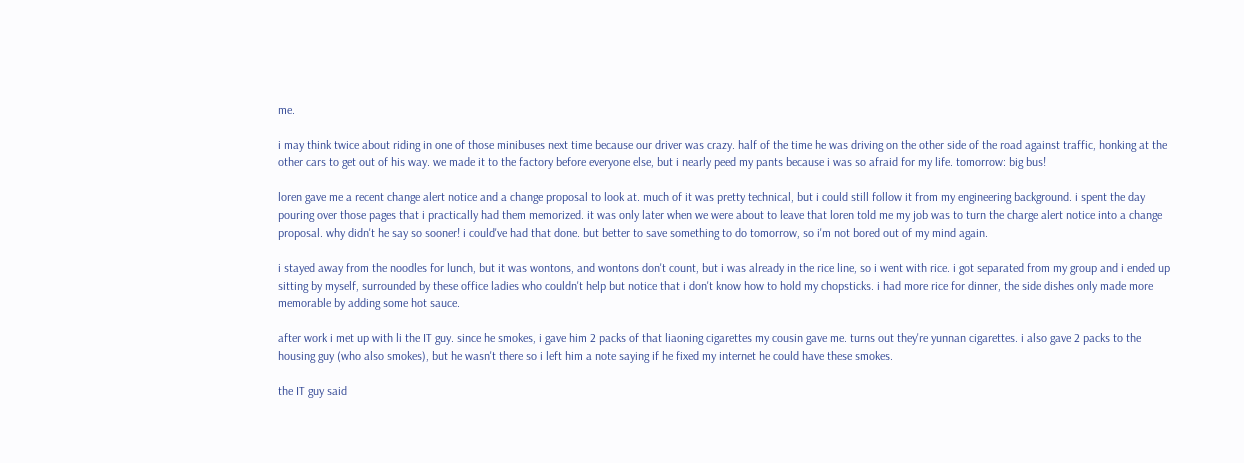me.

i may think twice about riding in one of those minibuses next time because our driver was crazy. half of the time he was driving on the other side of the road against traffic, honking at the other cars to get out of his way. we made it to the factory before everyone else, but i nearly peed my pants because i was so afraid for my life. tomorrow: big bus!

loren gave me a recent change alert notice and a change proposal to look at. much of it was pretty technical, but i could still follow it from my engineering background. i spent the day pouring over those pages that i practically had them memorized. it was only later when we were about to leave that loren told me my job was to turn the charge alert notice into a change proposal. why didn't he say so sooner! i could've had that done. but better to save something to do tomorrow, so i'm not bored out of my mind again.

i stayed away from the noodles for lunch, but it was wontons, and wontons don't count, but i was already in the rice line, so i went with rice. i got separated from my group and i ended up sitting by myself, surrounded by these office ladies who couldn't help but notice that i don't know how to hold my chopsticks. i had more rice for dinner, the side dishes only made more memorable by adding some hot sauce.

after work i met up with li the IT guy. since he smokes, i gave him 2 packs of that liaoning cigarettes my cousin gave me. turns out they're yunnan cigarettes. i also gave 2 packs to the housing guy (who also smokes), but he wasn't there so i left him a note saying if he fixed my internet he could have these smokes.

the IT guy said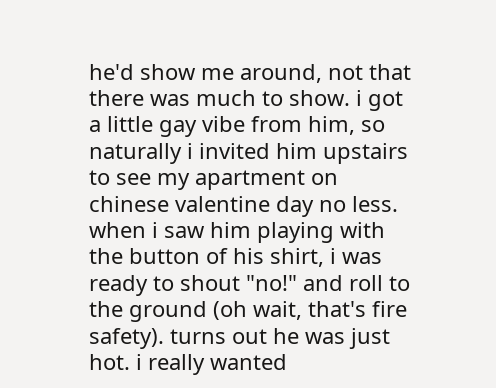he'd show me around, not that there was much to show. i got a little gay vibe from him, so naturally i invited him upstairs to see my apartment on chinese valentine day no less. when i saw him playing with the button of his shirt, i was ready to shout "no!" and roll to the ground (oh wait, that's fire safety). turns out he was just hot. i really wanted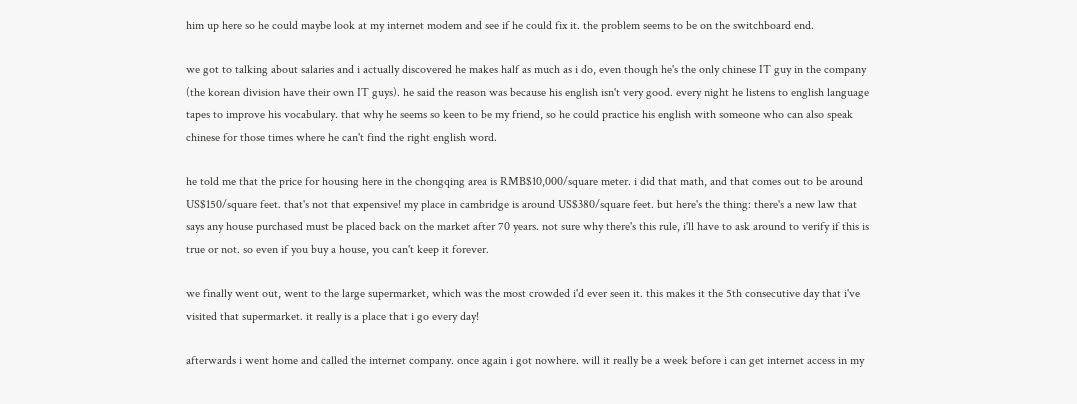him up here so he could maybe look at my internet modem and see if he could fix it. the problem seems to be on the switchboard end.

we got to talking about salaries and i actually discovered he makes half as much as i do, even though he's the only chinese IT guy in the company (the korean division have their own IT guys). he said the reason was because his english isn't very good. every night he listens to english language tapes to improve his vocabulary. that why he seems so keen to be my friend, so he could practice his english with someone who can also speak chinese for those times where he can't find the right english word.

he told me that the price for housing here in the chongqing area is RMB$10,000/square meter. i did that math, and that comes out to be around US$150/square feet. that's not that expensive! my place in cambridge is around US$380/square feet. but here's the thing: there's a new law that says any house purchased must be placed back on the market after 70 years. not sure why there's this rule, i'll have to ask around to verify if this is true or not. so even if you buy a house, you can't keep it forever.

we finally went out, went to the large supermarket, which was the most crowded i'd ever seen it. this makes it the 5th consecutive day that i've visited that supermarket. it really is a place that i go every day!

afterwards i went home and called the internet company. once again i got nowhere. will it really be a week before i can get internet access in my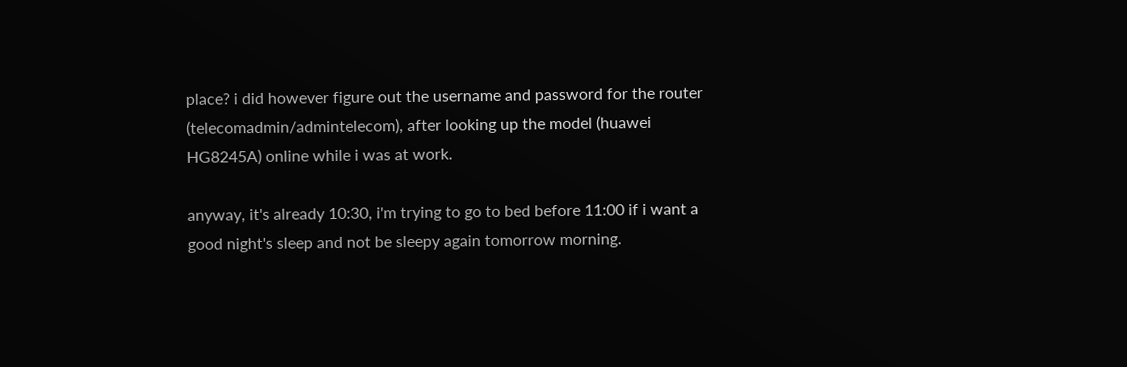place? i did however figure out the username and password for the router (telecomadmin/admintelecom), after looking up the model (huawei HG8245A) online while i was at work.

anyway, it's already 10:30, i'm trying to go to bed before 11:00 if i want a good night's sleep and not be sleepy again tomorrow morning.